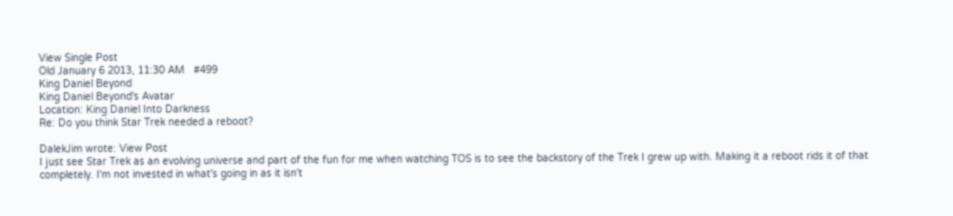View Single Post
Old January 6 2013, 11:30 AM   #499
King Daniel Beyond
King Daniel Beyond's Avatar
Location: King Daniel Into Darkness
Re: Do you think Star Trek needed a reboot?

DalekJim wrote: View Post
I just see Star Trek as an evolving universe and part of the fun for me when watching TOS is to see the backstory of the Trek I grew up with. Making it a reboot rids it of that completely. I'm not invested in what's going in as it isn't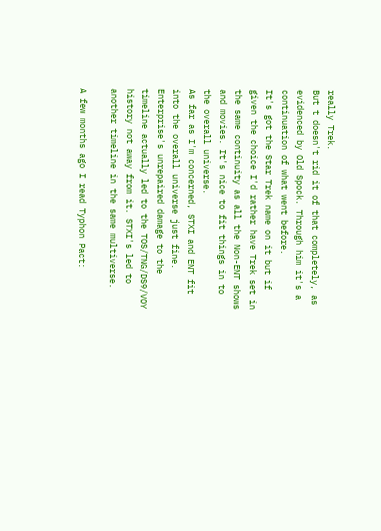really Trek.
But t doesn't rid it of that completely, as evidenced by Old Spock. Through him it's a continuation of what went before.
It's got the Star Trek name on it but if given the choice I'd rather have Trek set in the same continuity as all the Non-ENT shows and movies. It's nice to fit things in to the overall universe.
As far as I'm concerned, STXI and ENT fit into the overall universe just fine. Enterprise's unrepaired damage to the timeline actually led to the TOS/TNG/DS9/VOY history not away from it. STXI's led to another timeline in the same multiverse.

A few months ago I read Typhon Pact: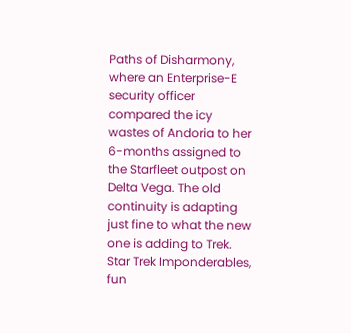Paths of Disharmony, where an Enterprise-E security officer compared the icy wastes of Andoria to her 6-months assigned to the Starfleet outpost on Delta Vega. The old continuity is adapting just fine to what the new one is adding to Trek.
Star Trek Imponderables, fun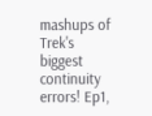mashups of Trek's biggest continuity errors! Ep1,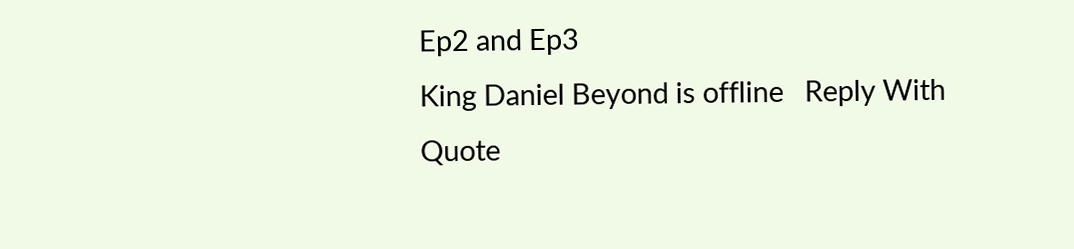Ep2 and Ep3
King Daniel Beyond is offline   Reply With Quote